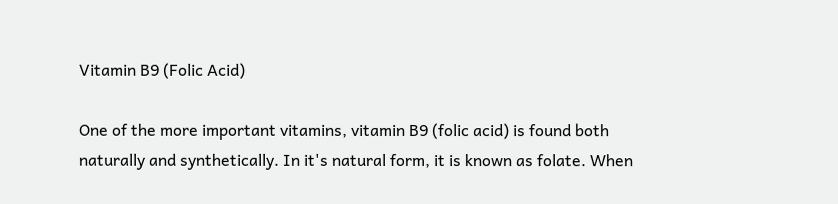Vitamin B9 (Folic Acid)

One of the more important vitamins, vitamin B9 (folic acid) is found both naturally and synthetically. In it's natural form, it is known as folate. When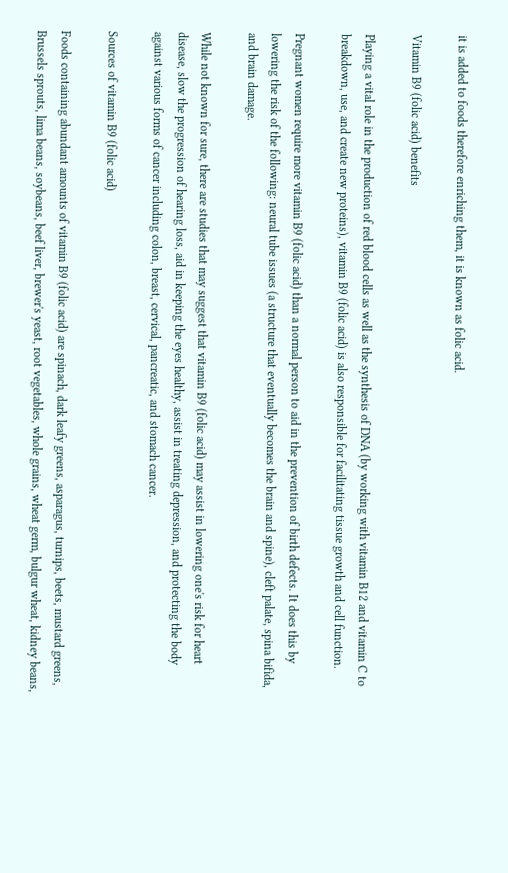it is added to foods therefore enriching them, it is known as folic acid.

Vitamin B9 (folic acid) benefits

Playing a vital role in the production of red blood cells as well as the synthesis of DNA (by working with vitamin B12 and vitamin C to breakdown, use, and create new proteins), vitamin B9 (folic acid) is also responsible for facilitating tissue growth and cell function.

Pregnant women require more vitamin B9 (folic acid) than a normal person to aid in the prevention of birth defects. It does this by lowering the risk of the following: neural tube issues (a structure that eventually becomes the brain and spine), cleft palate, spina bifida, and brain damage.

While not known for sure, there are studies that may suggest that vitamin B9 (folic acid) may assist in lowering one's risk for heart disease, slow the progression of hearing loss, aid in keeping the eyes healthy, assist in treating depression, and protecting the body against various forms of cancer including colon, breast, cervical, pancreatic, and stomach cancer.

Sources of vitamin B9 (folic acid)

Foods containing abundant amounts of vitamin B9 (folic acid) are spinach, dark leafy greens, asparagus, turnips, beets, mustard greens, Brussels sprouts, lima beans, soybeans, beef liver, brewer's yeast, root vegetables, whole grains, wheat germ, bulgur wheat, kidney beans,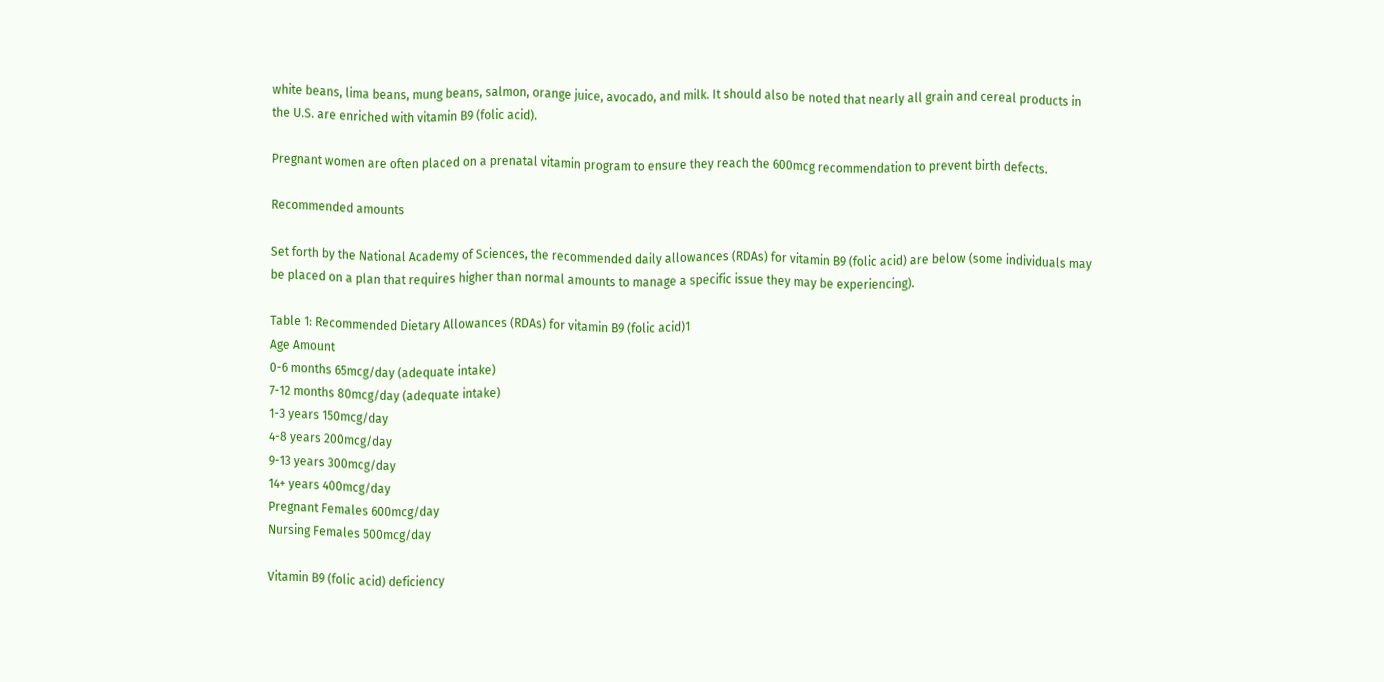white beans, lima beans, mung beans, salmon, orange juice, avocado, and milk. It should also be noted that nearly all grain and cereal products in the U.S. are enriched with vitamin B9 (folic acid).

Pregnant women are often placed on a prenatal vitamin program to ensure they reach the 600mcg recommendation to prevent birth defects.

Recommended amounts

Set forth by the National Academy of Sciences, the recommended daily allowances (RDAs) for vitamin B9 (folic acid) are below (some individuals may be placed on a plan that requires higher than normal amounts to manage a specific issue they may be experiencing).

Table 1: Recommended Dietary Allowances (RDAs) for vitamin B9 (folic acid)1
Age Amount
0-6 months 65mcg/day (adequate intake)
7-12 months 80mcg/day (adequate intake)
1-3 years 150mcg/day
4-8 years 200mcg/day
9-13 years 300mcg/day
14+ years 400mcg/day
Pregnant Females 600mcg/day
Nursing Females 500mcg/day

Vitamin B9 (folic acid) deficiency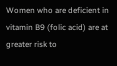Women who are deficient in vitamin B9 (folic acid) are at greater risk to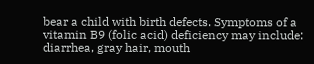bear a child with birth defects. Symptoms of a vitamin B9 (folic acid) deficiency may include: diarrhea, gray hair, mouth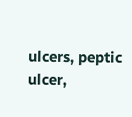ulcers, peptic ulcer,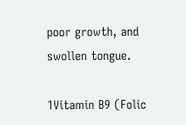poor growth, and swollen tongue.

1Vitamin B9 (Folic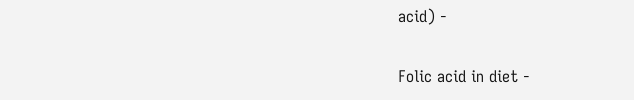acid) -

Folic acid in diet -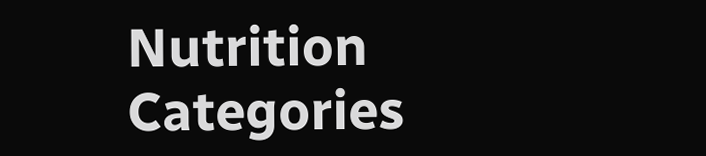Nutrition Categories